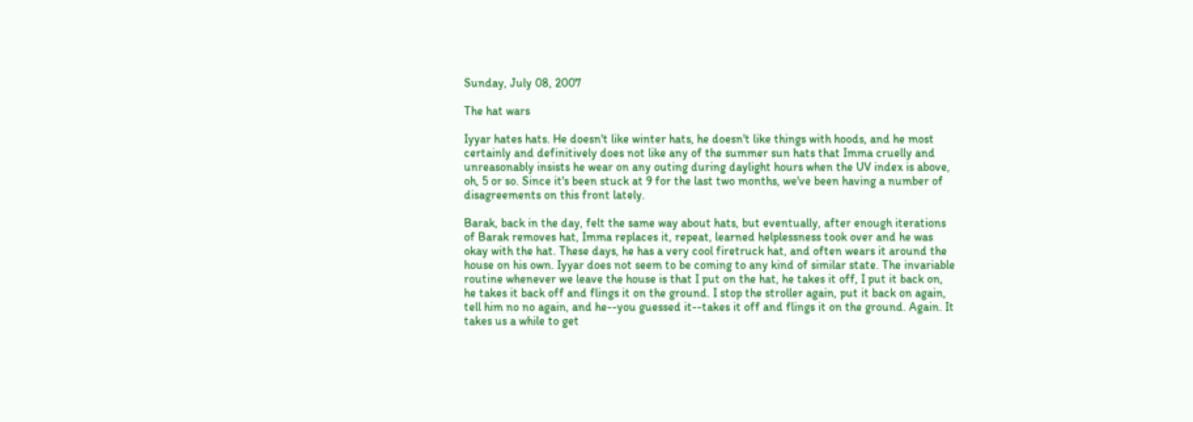Sunday, July 08, 2007

The hat wars

Iyyar hates hats. He doesn't like winter hats, he doesn't like things with hoods, and he most certainly and definitively does not like any of the summer sun hats that Imma cruelly and unreasonably insists he wear on any outing during daylight hours when the UV index is above, oh, 5 or so. Since it's been stuck at 9 for the last two months, we've been having a number of disagreements on this front lately.

Barak, back in the day, felt the same way about hats, but eventually, after enough iterations of Barak removes hat, Imma replaces it, repeat, learned helplessness took over and he was okay with the hat. These days, he has a very cool firetruck hat, and often wears it around the house on his own. Iyyar does not seem to be coming to any kind of similar state. The invariable routine whenever we leave the house is that I put on the hat, he takes it off, I put it back on, he takes it back off and flings it on the ground. I stop the stroller again, put it back on again, tell him no no again, and he--you guessed it--takes it off and flings it on the ground. Again. It takes us a while to get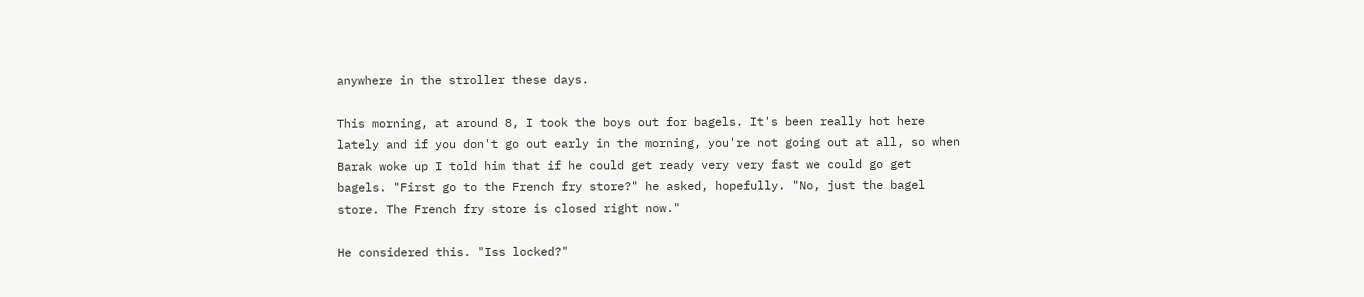anywhere in the stroller these days.

This morning, at around 8, I took the boys out for bagels. It's been really hot here lately and if you don't go out early in the morning, you're not going out at all, so when Barak woke up I told him that if he could get ready very very fast we could go get bagels. "First go to the French fry store?" he asked, hopefully. "No, just the bagel store. The French fry store is closed right now."

He considered this. "Iss locked?"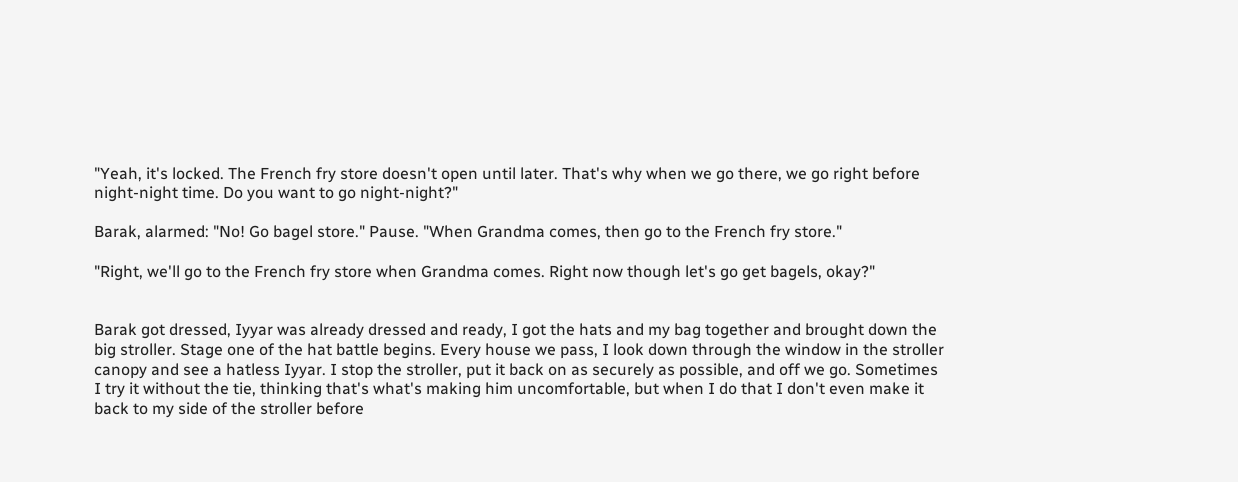"Yeah, it's locked. The French fry store doesn't open until later. That's why when we go there, we go right before night-night time. Do you want to go night-night?"

Barak, alarmed: "No! Go bagel store." Pause. "When Grandma comes, then go to the French fry store."

"Right, we'll go to the French fry store when Grandma comes. Right now though let's go get bagels, okay?"


Barak got dressed, Iyyar was already dressed and ready, I got the hats and my bag together and brought down the big stroller. Stage one of the hat battle begins. Every house we pass, I look down through the window in the stroller canopy and see a hatless Iyyar. I stop the stroller, put it back on as securely as possible, and off we go. Sometimes I try it without the tie, thinking that's what's making him uncomfortable, but when I do that I don't even make it back to my side of the stroller before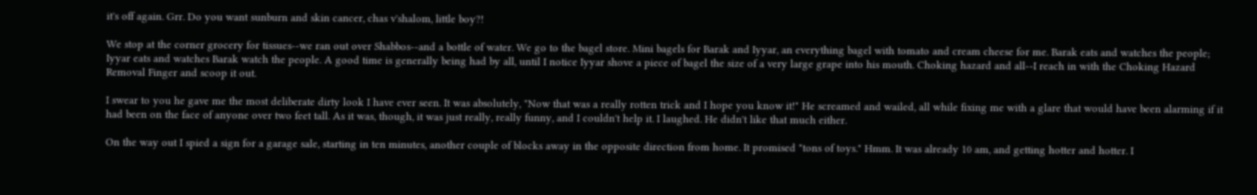it's off again. Grr. Do you want sunburn and skin cancer, chas v'shalom, little boy?!

We stop at the corner grocery for tissues--we ran out over Shabbos--and a bottle of water. We go to the bagel store. Mini bagels for Barak and Iyyar, an everything bagel with tomato and cream cheese for me. Barak eats and watches the people; Iyyar eats and watches Barak watch the people. A good time is generally being had by all, until I notice Iyyar shove a piece of bagel the size of a very large grape into his mouth. Choking hazard and all--I reach in with the Choking Hazard Removal Finger and scoop it out.

I swear to you he gave me the most deliberate dirty look I have ever seen. It was absolutely, "Now that was a really rotten trick and I hope you know it!" He screamed and wailed, all while fixing me with a glare that would have been alarming if it had been on the face of anyone over two feet tall. As it was, though, it was just really, really funny, and I couldn't help it. I laughed. He didn't like that much either.

On the way out I spied a sign for a garage sale, starting in ten minutes, another couple of blocks away in the opposite direction from home. It promised "tons of toys." Hmm. It was already 10 am, and getting hotter and hotter. I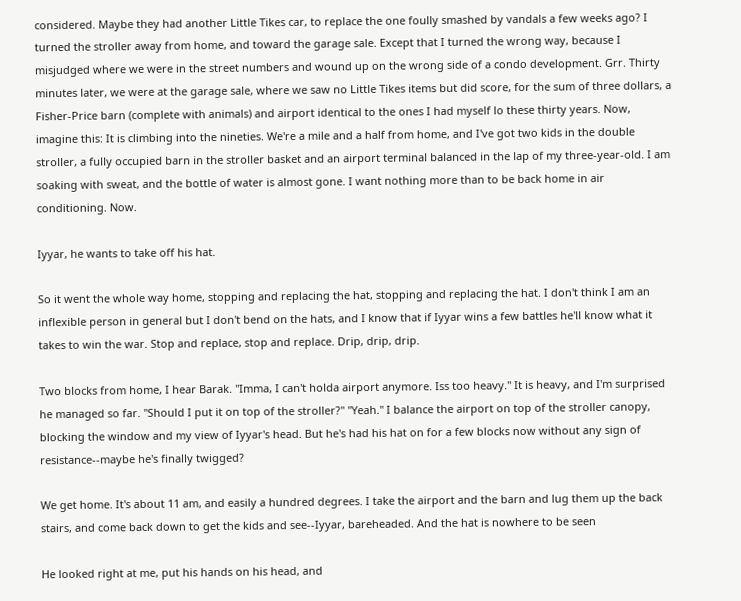considered. Maybe they had another Little Tikes car, to replace the one foully smashed by vandals a few weeks ago? I turned the stroller away from home, and toward the garage sale. Except that I turned the wrong way, because I misjudged where we were in the street numbers and wound up on the wrong side of a condo development. Grr. Thirty minutes later, we were at the garage sale, where we saw no Little Tikes items but did score, for the sum of three dollars, a Fisher-Price barn (complete with animals) and airport identical to the ones I had myself lo these thirty years. Now, imagine this: It is climbing into the nineties. We're a mile and a half from home, and I've got two kids in the double stroller, a fully occupied barn in the stroller basket and an airport terminal balanced in the lap of my three-year-old. I am soaking with sweat, and the bottle of water is almost gone. I want nothing more than to be back home in air conditioning. Now.

Iyyar, he wants to take off his hat.

So it went the whole way home, stopping and replacing the hat, stopping and replacing the hat. I don't think I am an inflexible person in general but I don't bend on the hats, and I know that if Iyyar wins a few battles he'll know what it takes to win the war. Stop and replace, stop and replace. Drip, drip, drip.

Two blocks from home, I hear Barak. "Imma, I can't holda airport anymore. Iss too heavy." It is heavy, and I'm surprised he managed so far. "Should I put it on top of the stroller?" "Yeah." I balance the airport on top of the stroller canopy, blocking the window and my view of Iyyar's head. But he's had his hat on for a few blocks now without any sign of resistance--maybe he's finally twigged?

We get home. It's about 11 am, and easily a hundred degrees. I take the airport and the barn and lug them up the back stairs, and come back down to get the kids and see--Iyyar, bareheaded. And the hat is nowhere to be seen

He looked right at me, put his hands on his head, and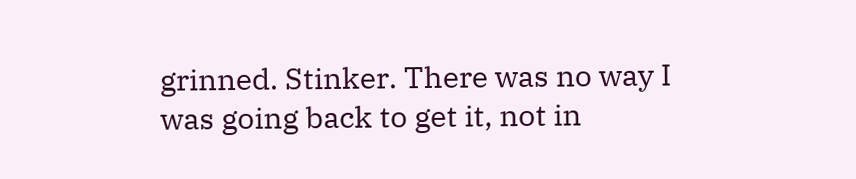grinned. Stinker. There was no way I was going back to get it, not in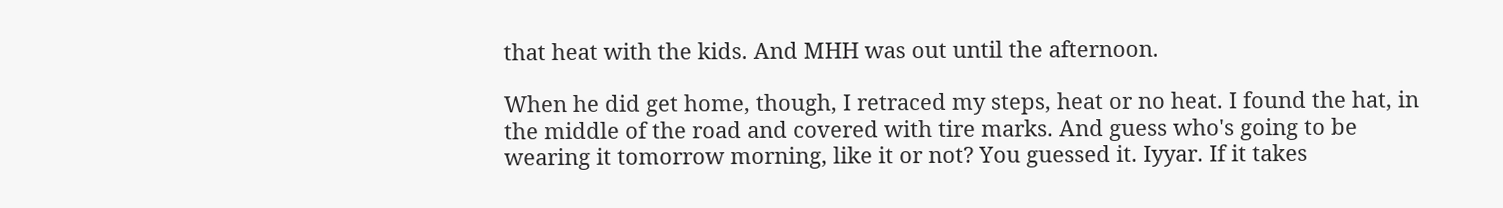that heat with the kids. And MHH was out until the afternoon.

When he did get home, though, I retraced my steps, heat or no heat. I found the hat, in the middle of the road and covered with tire marks. And guess who's going to be wearing it tomorrow morning, like it or not? You guessed it. Iyyar. If it takes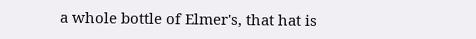a whole bottle of Elmer's, that hat is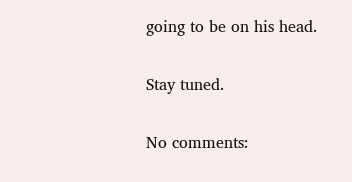going to be on his head.

Stay tuned.

No comments: